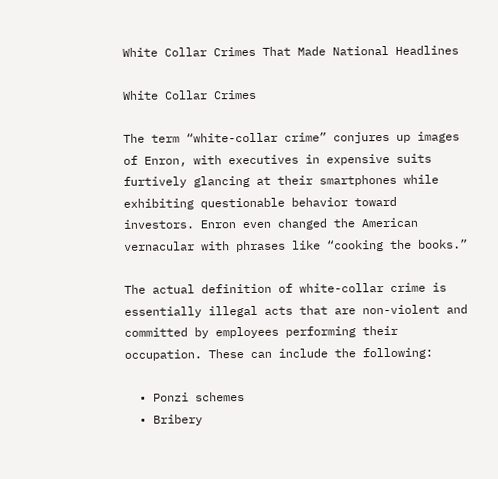White Collar Crimes That Made National Headlines

White Collar Crimes

The term “white-collar crime” conjures up images of Enron, with executives in expensive suits furtively glancing at their smartphones while exhibiting questionable behavior toward investors. Enron even changed the American vernacular with phrases like “cooking the books.”

The actual definition of white-collar crime is essentially illegal acts that are non-violent and committed by employees performing their occupation. These can include the following:

  • Ponzi schemes
  • Bribery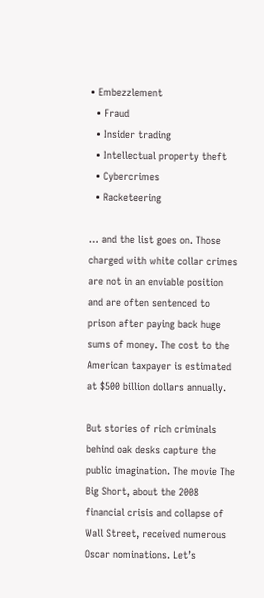• Embezzlement
  • Fraud
  • Insider trading
  • Intellectual property theft
  • Cybercrimes
  • Racketeering

… and the list goes on. Those charged with white collar crimes are not in an enviable position and are often sentenced to prison after paying back huge sums of money. The cost to the American taxpayer is estimated at $500 billion dollars annually.

But stories of rich criminals behind oak desks capture the public imagination. The movie The Big Short, about the 2008 financial crisis and collapse of Wall Street, received numerous Oscar nominations. Let’s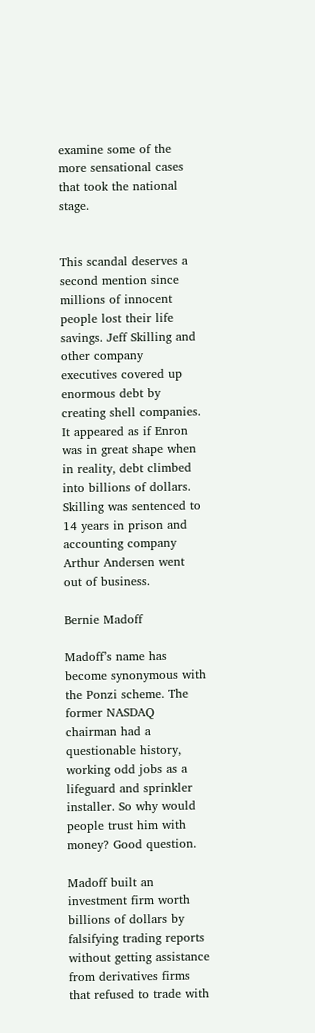examine some of the more sensational cases that took the national stage.


This scandal deserves a second mention since millions of innocent people lost their life savings. Jeff Skilling and other company executives covered up enormous debt by creating shell companies. It appeared as if Enron was in great shape when in reality, debt climbed into billions of dollars. Skilling was sentenced to 14 years in prison and accounting company Arthur Andersen went out of business.

Bernie Madoff

Madoff’s name has become synonymous with the Ponzi scheme. The former NASDAQ chairman had a questionable history, working odd jobs as a lifeguard and sprinkler installer. So why would people trust him with money? Good question.

Madoff built an investment firm worth billions of dollars by falsifying trading reports without getting assistance from derivatives firms that refused to trade with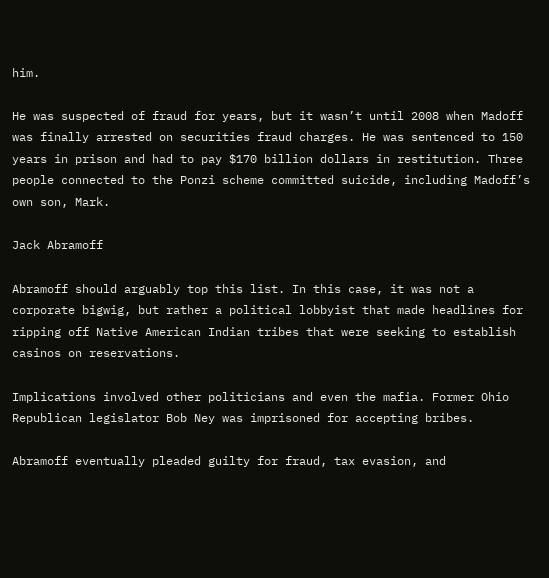him.

He was suspected of fraud for years, but it wasn’t until 2008 when Madoff was finally arrested on securities fraud charges. He was sentenced to 150 years in prison and had to pay $170 billion dollars in restitution. Three people connected to the Ponzi scheme committed suicide, including Madoff’s own son, Mark.

Jack Abramoff

Abramoff should arguably top this list. In this case, it was not a corporate bigwig, but rather a political lobbyist that made headlines for ripping off Native American Indian tribes that were seeking to establish casinos on reservations.

Implications involved other politicians and even the mafia. Former Ohio Republican legislator Bob Ney was imprisoned for accepting bribes.

Abramoff eventually pleaded guilty for fraud, tax evasion, and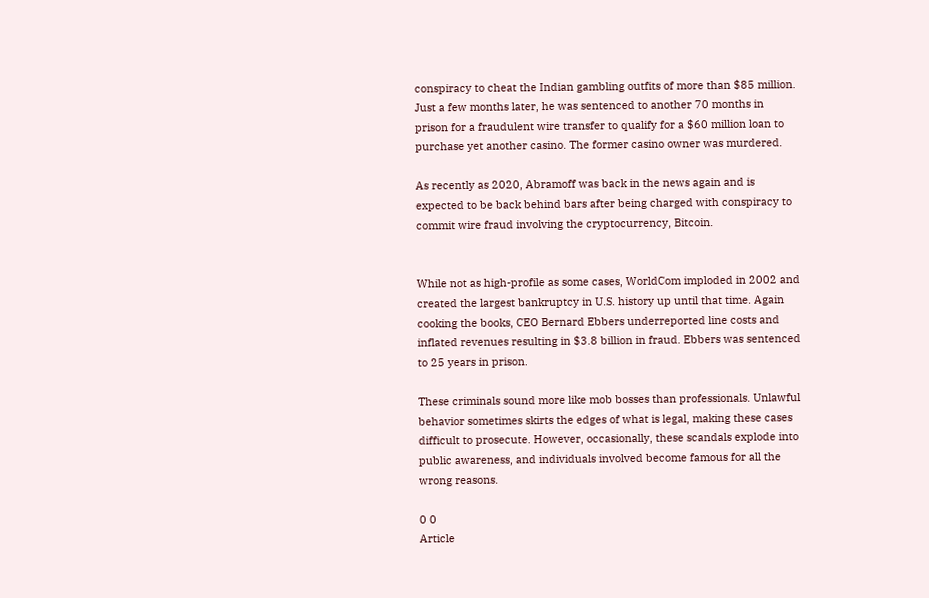conspiracy to cheat the Indian gambling outfits of more than $85 million. Just a few months later, he was sentenced to another 70 months in prison for a fraudulent wire transfer to qualify for a $60 million loan to purchase yet another casino. The former casino owner was murdered.

As recently as 2020, Abramoff was back in the news again and is expected to be back behind bars after being charged with conspiracy to commit wire fraud involving the cryptocurrency, Bitcoin.


While not as high-profile as some cases, WorldCom imploded in 2002 and created the largest bankruptcy in U.S. history up until that time. Again cooking the books, CEO Bernard Ebbers underreported line costs and inflated revenues resulting in $3.8 billion in fraud. Ebbers was sentenced to 25 years in prison.

These criminals sound more like mob bosses than professionals. Unlawful behavior sometimes skirts the edges of what is legal, making these cases difficult to prosecute. However, occasionally, these scandals explode into public awareness, and individuals involved become famous for all the wrong reasons.

0 0
Article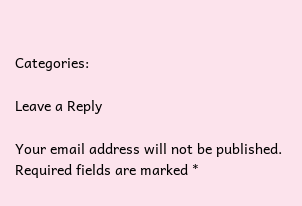Categories:

Leave a Reply

Your email address will not be published. Required fields are marked *